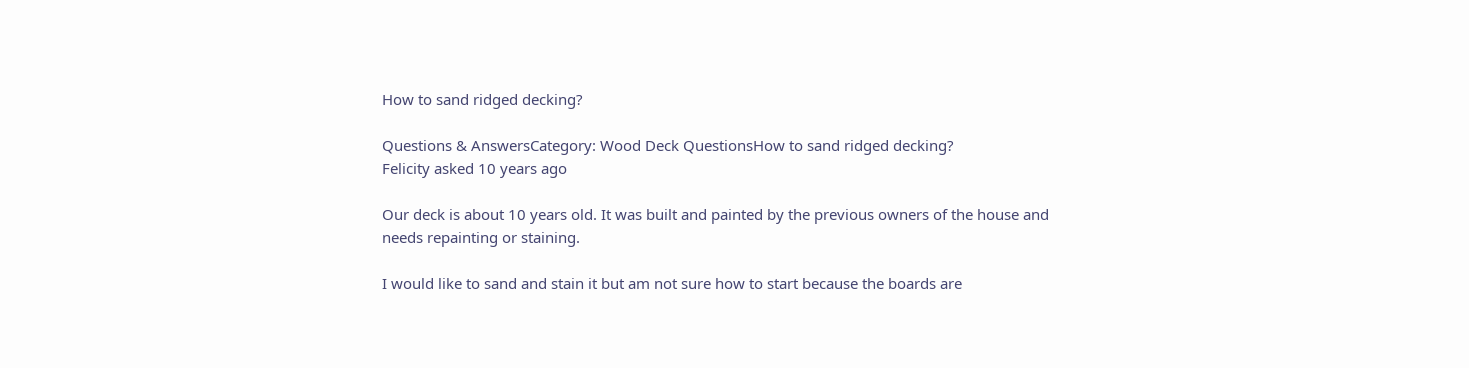How to sand ridged decking?

Questions & AnswersCategory: Wood Deck QuestionsHow to sand ridged decking?
Felicity asked 10 years ago

Our deck is about 10 years old. It was built and painted by the previous owners of the house and needs repainting or staining.

I would like to sand and stain it but am not sure how to start because the boards are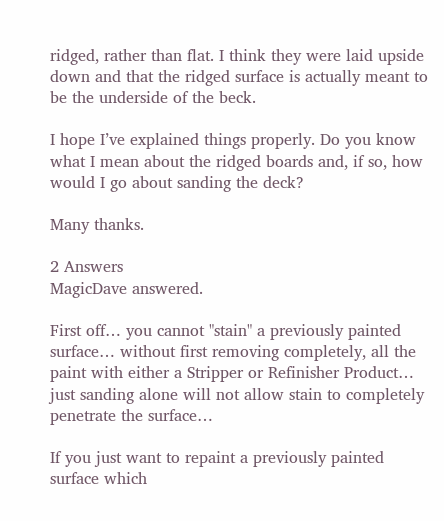ridged, rather than flat. I think they were laid upside down and that the ridged surface is actually meant to be the underside of the beck.

I hope I’ve explained things properly. Do you know what I mean about the ridged boards and, if so, how would I go about sanding the deck?

Many thanks.

2 Answers
MagicDave answered.

First off… you cannot "stain" a previously painted surface… without first removing completely, all the paint with either a Stripper or Refinisher Product… just sanding alone will not allow stain to completely penetrate the surface…

If you just want to repaint a previously painted surface which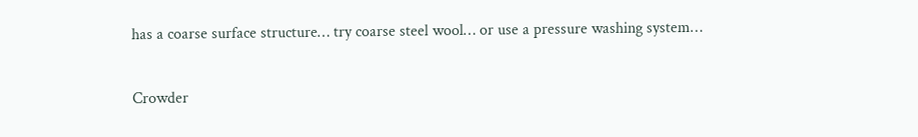has a coarse surface structure… try coarse steel wool… or use a pressure washing system…

Crowder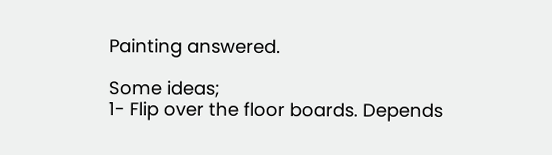Painting answered.

Some ideas;
1- Flip over the floor boards. Depends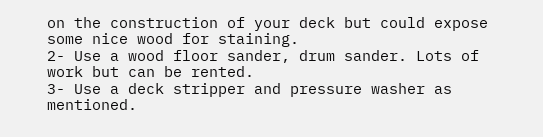on the construction of your deck but could expose some nice wood for staining.
2- Use a wood floor sander, drum sander. Lots of work but can be rented.
3- Use a deck stripper and pressure washer as mentioned.